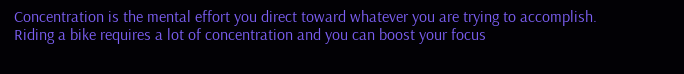Concentration is the mental effort you direct toward whatever you are trying to accomplish. Riding a bike requires a lot of concentration and you can boost your focus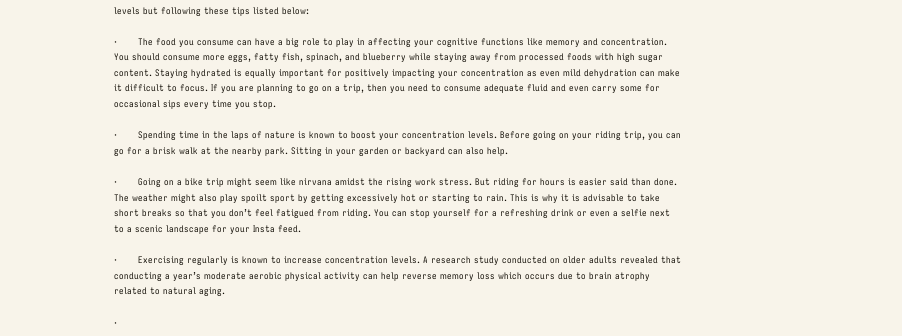levels but following these tips listed below:

·       The food you consume can have a big role to play in affecting your cognitive functions like memory and concentration. You should consume more eggs, fatty fish, spinach, and blueberry while staying away from processed foods with high sugar content. Staying hydrated is equally important for positively impacting your concentration as even mild dehydration can make it difficult to focus. If you are planning to go on a trip, then you need to consume adequate fluid and even carry some for occasional sips every time you stop.

·       Spending time in the laps of nature is known to boost your concentration levels. Before going on your riding trip, you can go for a brisk walk at the nearby park. Sitting in your garden or backyard can also help.

·       Going on a bike trip might seem like nirvana amidst the rising work stress. But riding for hours is easier said than done. The weather might also play spoilt sport by getting excessively hot or starting to rain. This is why it is advisable to take short breaks so that you don’t feel fatigued from riding. You can stop yourself for a refreshing drink or even a selfie next to a scenic landscape for your Insta feed.

·       Exercising regularly is known to increase concentration levels. A research study conducted on older adults revealed that conducting a year’s moderate aerobic physical activity can help reverse memory loss which occurs due to brain atrophy related to natural aging.

·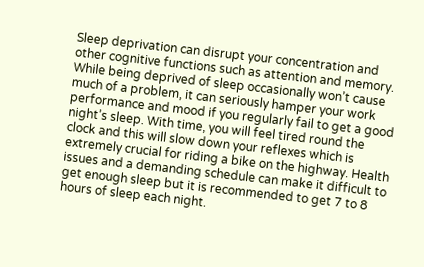Sleep deprivation can disrupt your concentration and other cognitive functions such as attention and memory. While being deprived of sleep occasionally won’t cause much of a problem, it can seriously hamper your work performance and mood if you regularly fail to get a good night’s sleep. With time, you will feel tired round the clock and this will slow down your reflexes which is extremely crucial for riding a bike on the highway. Health issues and a demanding schedule can make it difficult to get enough sleep but it is recommended to get 7 to 8 hours of sleep each night.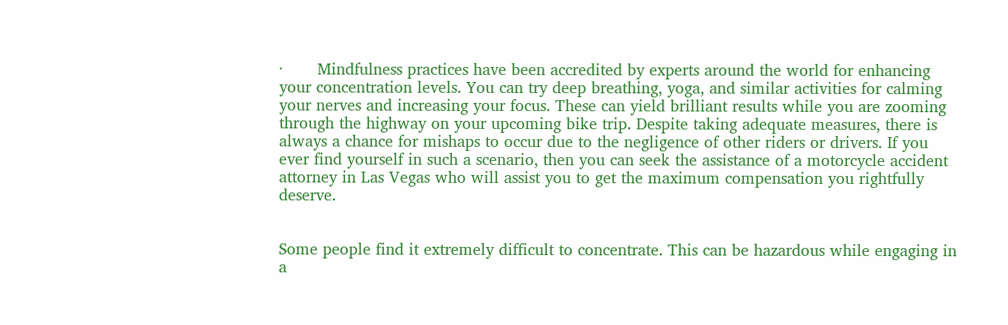·       Mindfulness practices have been accredited by experts around the world for enhancing your concentration levels. You can try deep breathing, yoga, and similar activities for calming your nerves and increasing your focus. These can yield brilliant results while you are zooming through the highway on your upcoming bike trip. Despite taking adequate measures, there is always a chance for mishaps to occur due to the negligence of other riders or drivers. If you ever find yourself in such a scenario, then you can seek the assistance of a motorcycle accident attorney in Las Vegas who will assist you to get the maximum compensation you rightfully deserve.


Some people find it extremely difficult to concentrate. This can be hazardous while engaging in a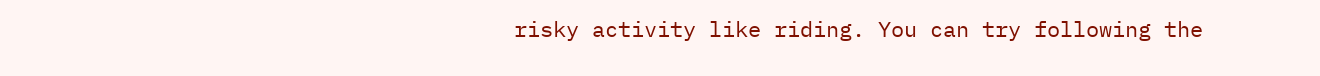risky activity like riding. You can try following the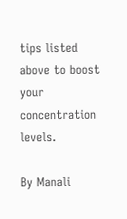tips listed above to boost your concentration levels.

By Manali